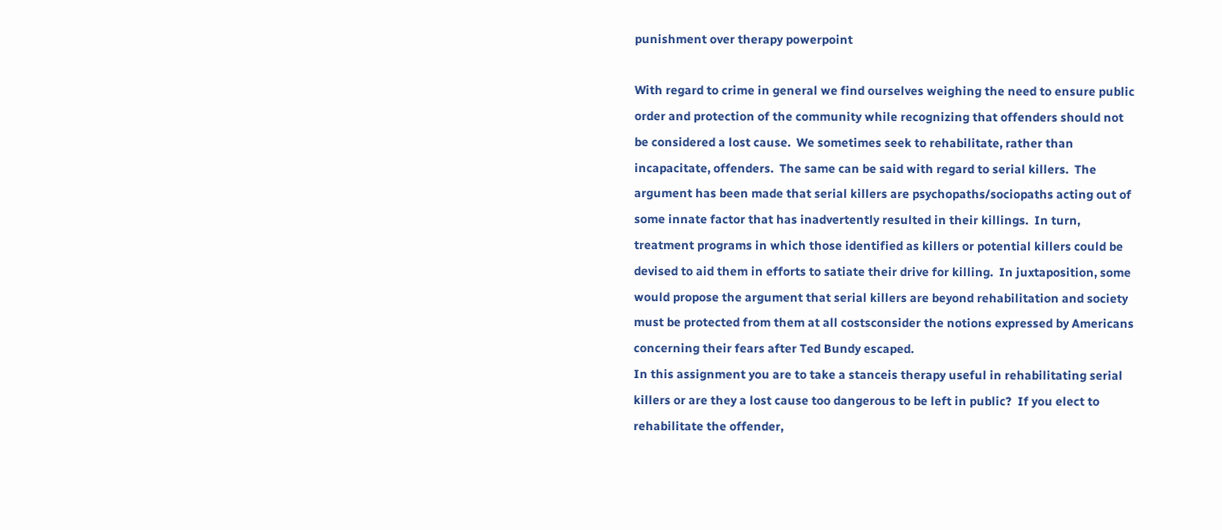punishment over therapy powerpoint

With regard to crime in general we find ourselves weighing the need to ensure public order and protection of the community while recognizing that offenders should not be considered a lost cause.  We sometimes seek to rehabilitate, rather than incapacitate, offenders.  The same can be said with regard to serial killers.  The argument has been made that serial killers are psychopaths/sociopaths acting out of some innate factor that has inadvertently resulted in their killings.  In turn, treatment programs in which those identified as killers or potential killers could be devised to aid them in efforts to satiate their drive for killing.  In juxtaposition, some would propose the argument that serial killers are beyond rehabilitation and society must be protected from them at all costsconsider the notions expressed by Americans concerning their fears after Ted Bundy escaped.
In this assignment you are to take a stanceis therapy useful in rehabilitating serial killers or are they a lost cause too dangerous to be left in public?  If you elect to rehabilitate the offender,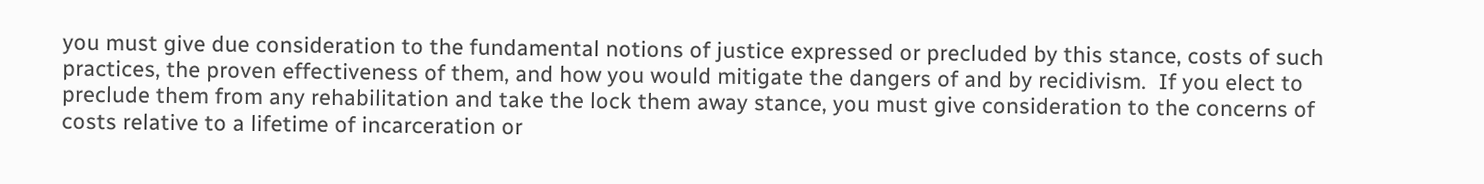you must give due consideration to the fundamental notions of justice expressed or precluded by this stance, costs of such practices, the proven effectiveness of them, and how you would mitigate the dangers of and by recidivism.  If you elect to preclude them from any rehabilitation and take the lock them away stance, you must give consideration to the concerns of costs relative to a lifetime of incarceration or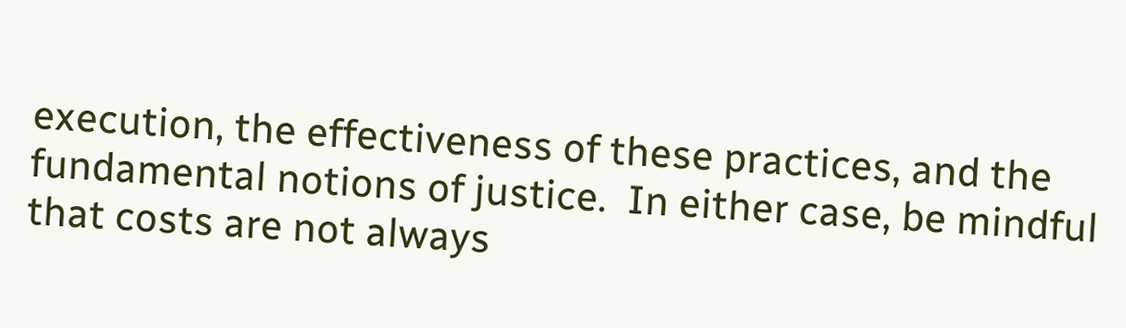execution, the effectiveness of these practices, and the fundamental notions of justice.  In either case, be mindful that costs are not always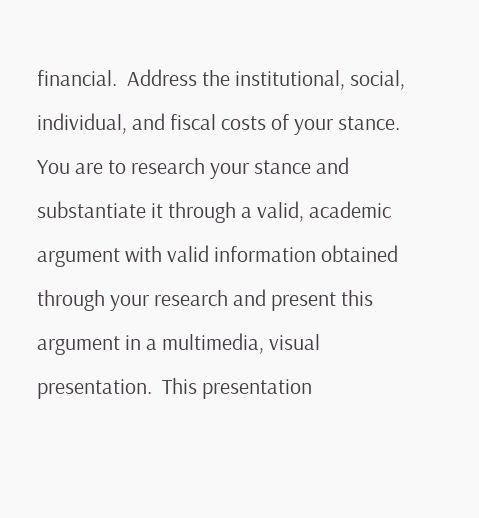financial.  Address the institutional, social, individual, and fiscal costs of your stance.
You are to research your stance and substantiate it through a valid, academic argument with valid information obtained through your research and present this argument in a multimedia, visual presentation.  This presentation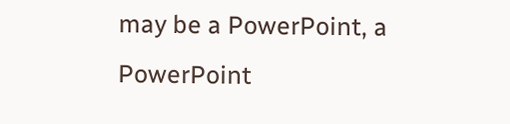may be a PowerPoint, a PowerPoint